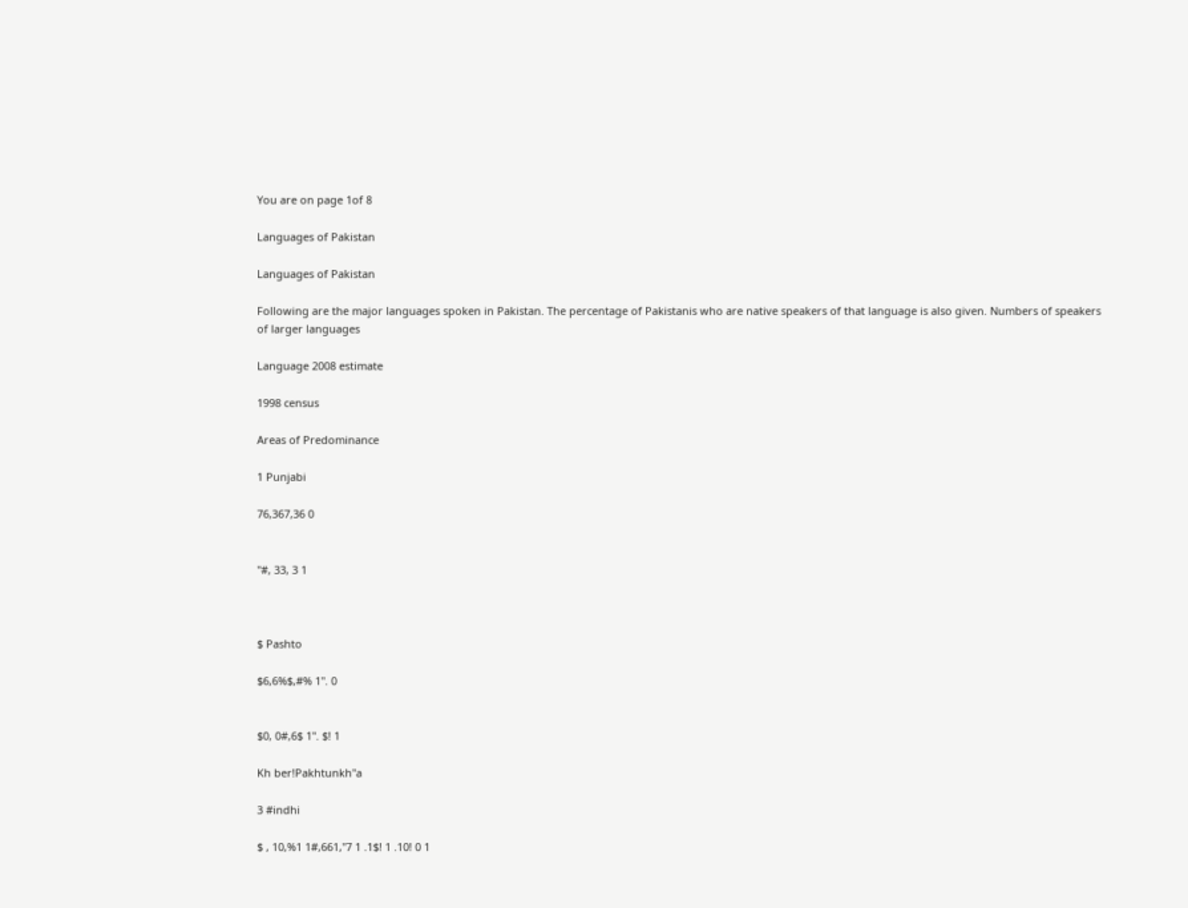You are on page 1of 8

Languages of Pakistan

Languages of Pakistan

Following are the major languages spoken in Pakistan. The percentage of Pakistanis who are native speakers of that language is also given. Numbers of speakers of larger languages

Language 2008 estimate

1998 census

Areas of Predominance

1 Punjabi

76,367,36 0


"#, 33, 3 1



$ Pashto

$6,6%$,#% 1". 0


$0, 0#,6$ 1". $! 1

Kh ber!Pakhtunkh"a

3 #indhi

$ , 10,%1 1#,661,"7 1 .1$! 1 .10! 0 1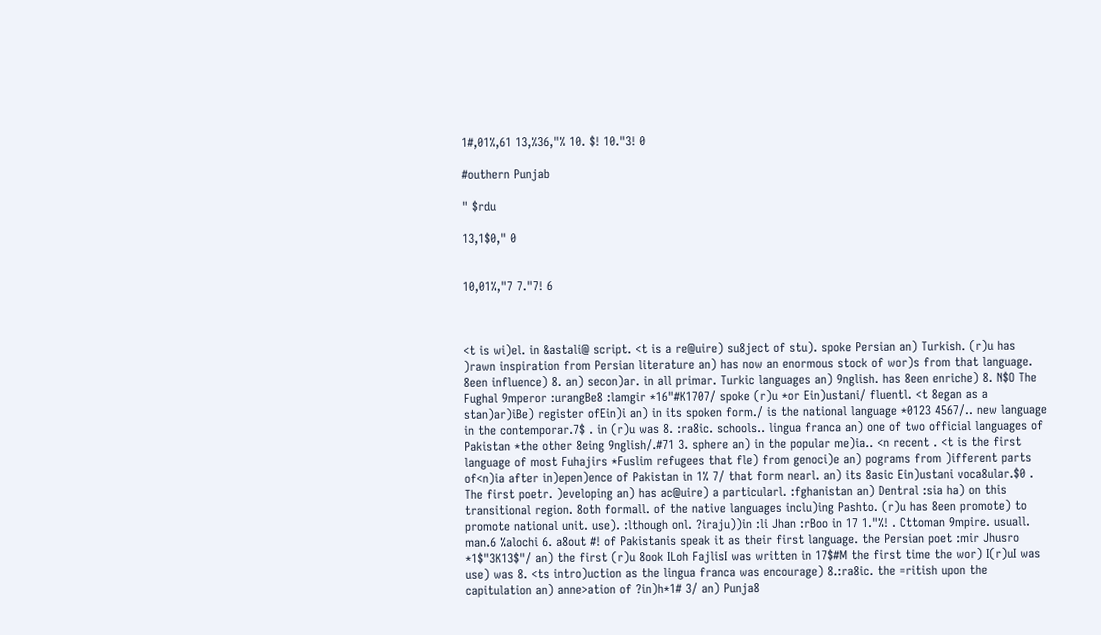1#,01%,61 13,%36,"% 10. $! 10."3! 0

#outhern Punjab

" $rdu

13,1$0," 0


10,01%,"7 7."7! 6



<t is wi)el. in &astali@ script. <t is a re@uire) su8ject of stu). spoke Persian an) Turkish. (r)u has )rawn inspiration from Persian literature an) has now an enormous stock of wor)s from that language. 8een influence) 8. an) secon)ar. in all primar. Turkic languages an) 9nglish. has 8een enriche) 8. N$O The Fughal 9mperor :urangBe8 :lamgir *16"#K1707/ spoke (r)u *or Ein)ustani/ fluentl. <t 8egan as a stan)ar)iBe) register ofEin)i an) in its spoken form./ is the national language *0123 4567/.. new language in the contemporar.7$ . in (r)u was 8. :ra8ic. schools.. lingua franca an) one of two official languages of Pakistan *the other 8eing 9nglish/.#71 3. sphere an) in the popular me)ia.. <n recent . <t is the first language of most Fuhajirs *Fuslim refugees that fle) from genoci)e an) pograms from )ifferent parts of<n)ia after in)epen)ence of Pakistan in 1% 7/ that form nearl. an) its 8asic Ein)ustani voca8ular.$0 . The first poetr. )eveloping an) has ac@uire) a particularl. :fghanistan an) Dentral :sia ha) on this transitional region. 8oth formall. of the native languages inclu)ing Pashto. (r)u has 8een promote) to promote national unit. use). :lthough onl. ?iraju))in :li Jhan :rBoo in 17 1."%! . Cttoman 9mpire. usuall. man.6 %alochi 6. a8out #! of Pakistanis speak it as their first language. the Persian poet :mir Jhusro *1$"3K13$"/ an) the first (r)u 8ook ILoh FajlisI was written in 17$#M the first time the wor) I(r)uI was use) was 8. <ts intro)uction as the lingua franca was encourage) 8.:ra8ic. the =ritish upon the capitulation an) anne>ation of ?in)h*1# 3/ an) Punja8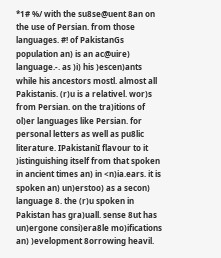*1# %/ with the su8se@uent 8an on the use of Persian. from those languages. #! of PakistanGs population an) is an ac@uire) language.-. as )i) his )escen)ants while his ancestors mostl. almost all Pakistanis. (r)u is a relativel. wor)s from Persian. on the tra)itions of ol)er languages like Persian. for personal letters as well as pu8lic literature. IPakistaniI flavour to it )istinguishing itself from that spoken in ancient times an) in <n)ia.ears. it is spoken an) un)erstoo) as a secon) language 8. the (r)u spoken in Pakistan has gra)uall. sense 8ut has un)ergone consi)era8le mo)ifications an) )evelopment 8orrowing heavil.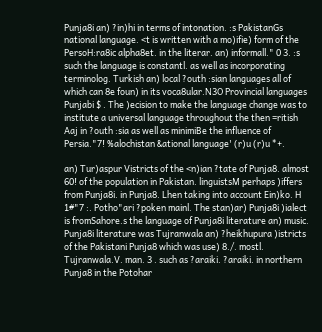Punja8i an) ?in)hi in terms of intonation. :s PakistanGs national language. <t is written with a mo)ifie) form of the PersoH:ra8ic alpha8et. in the literar. an) informall." 0 3. :s such the language is constantl. as well as incorporating terminolog. Turkish an) local ?outh :sian languages all of which can 8e foun) in its voca8ular.N3O Provincial languages Punjabi $ . The )ecision to make the language change was to institute a universal language throughout the then =ritish Aaj in ?outh :sia as well as minimiBe the influence of Persia."7! %alochistan &ational language' (r)u (r)u *+.

an) Tur)aspur Vistricts of the <n)ian ?tate of Punja8. almost 60! of the population in Pakistan. linguistsM perhaps )iffers from Punja8i. in Punja8. Lhen taking into account Ein)ko. H 1#"7 :. Potho"ari ?poken mainl. The stan)ar) Punja8i )ialect is fromSahore.s the language of Punja8i literature an) music. Punja8i literature was Tujranwala an) ?heikhupura )istricts of the Pakistani Punja8 which was use) 8./. mostl. Tujranwala.V. man. 3 . such as ?araiki. ?araiki. in northern Punja8 in the Potohar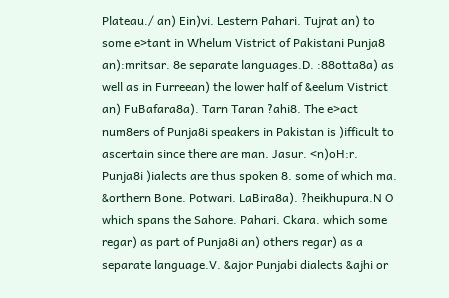Plateau./ an) Ein)vi. Lestern Pahari. Tujrat an) to some e>tant in Whelum Vistrict of Pakistani Punja8 an):mritsar. 8e separate languages.D. :88otta8a) as well as in Furreean) the lower half of &eelum Vistrict an) FuBafara8a). Tarn Taran ?ahi8. The e>act num8ers of Punja8i speakers in Pakistan is )ifficult to ascertain since there are man. Jasur. <n)oH:r. Punja8i )ialects are thus spoken 8. some of which ma. &orthern Bone. Potwari. LaBira8a). ?heikhupura.N O which spans the Sahore. Pahari. Ckara. which some regar) as part of Punja8i an) others regar) as a separate language.V. &ajor Punjabi dialects &ajhi or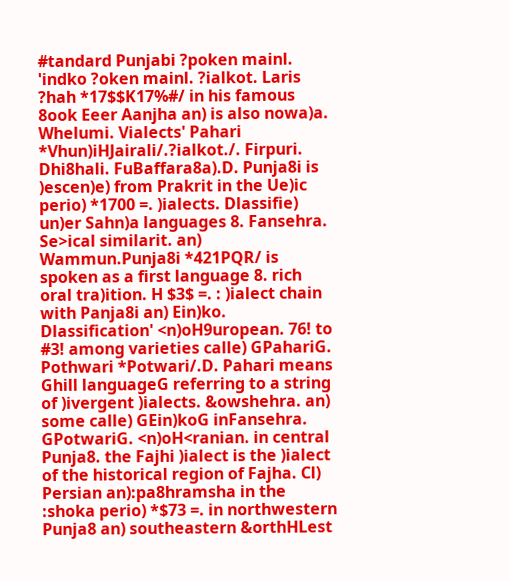#tandard Punjabi ?poken mainl. 'indko ?oken mainl. ?ialkot. Laris ?hah *17$$K17%#/ in his famous 8ook Eeer Aanjha an) is also nowa)a. Whelumi. Vialects' Pahari *Vhun)iHJairali/.?ialkot./. Firpuri. Dhi8hali. FuBaffara8a).D. Punja8i is )escen)e) from Prakrit in the Ue)ic perio) *1700 =. )ialects. Dlassifie) un)er Sahn)a languages 8. Fansehra. Se>ical similarit. an) Wammun.Punja8i *421PQR/ is spoken as a first language 8. rich oral tra)ition. H $3$ =. : )ialect chain with Panja8i an) Ein)ko. Dlassification' <n)oH9uropean. 76! to #3! among varieties calle) GPahariG. Pothwari *Potwari/.D. Pahari means Ghill languageG referring to a string of )ivergent )ialects. &owshehra. an) some calle) GEin)koG inFansehra. GPotwariG. <n)oH<ranian. in central Punja8. the Fajhi )ialect is the )ialect of the historical region of Fajha. Cl) Persian an):pa8hramsha in the :shoka perio) *$73 =. in northwestern Punja8 an) southeastern &orthHLest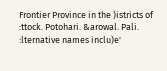Frontier Province in the )istricts of :ttock. Potohari. &arowal. Pali. :lternative names inclu)e'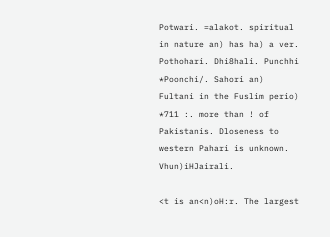Potwari. =alakot. spiritual in nature an) has ha) a ver. Pothohari. Dhi8hali. Punchhi *Poonchi/. Sahori an) Fultani in the Fuslim perio) *711 :. more than ! of Pakistanis. Dloseness to western Pahari is unknown. Vhun)iHJairali.

<t is an<n)oH:r. The largest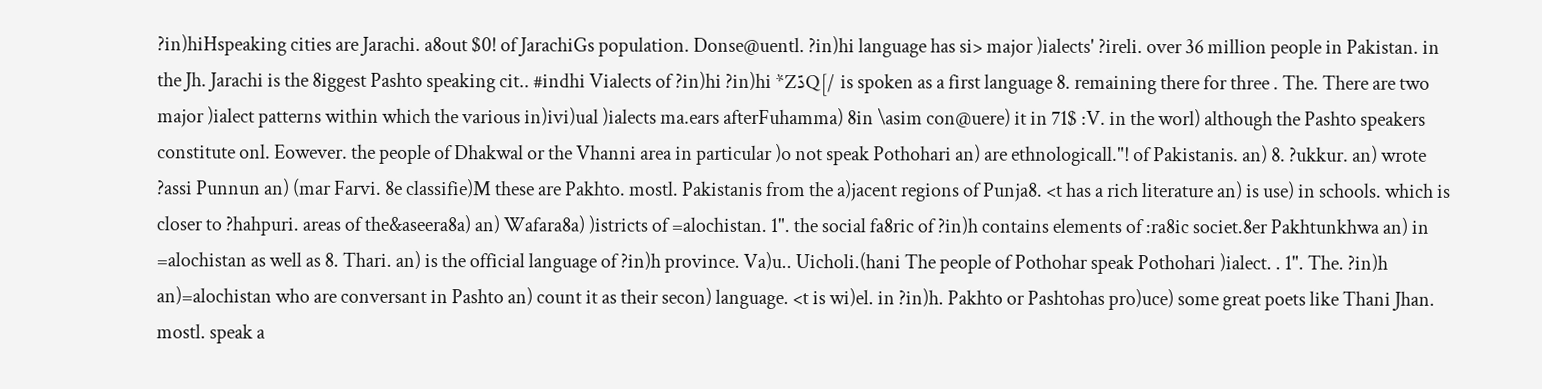?in)hiHspeaking cities are Jarachi. a8out $0! of JarachiGs population. Donse@uentl. ?in)hi language has si> major )ialects' ?ireli. over 36 million people in Pakistan. in the Jh. Jarachi is the 8iggest Pashto speaking cit.. #indhi Vialects of ?in)hi ?in)hi *ZڌQ[/ is spoken as a first language 8. remaining there for three . The. There are two major )ialect patterns within which the various in)ivi)ual )ialects ma.ears afterFuhamma) 8in \asim con@uere) it in 71$ :V. in the worl) although the Pashto speakers constitute onl. Eowever. the people of Dhakwal or the Vhanni area in particular )o not speak Pothohari an) are ethnologicall."! of Pakistanis. an) 8. ?ukkur. an) wrote ?assi Punnun an) (mar Farvi. 8e classifie)M these are Pakhto. mostl. Pakistanis from the a)jacent regions of Punja8. <t has a rich literature an) is use) in schools. which is closer to ?hahpuri. areas of the&aseera8a) an) Wafara8a) )istricts of =alochistan. 1". the social fa8ric of ?in)h contains elements of :ra8ic societ.8er Pakhtunkhwa an) in =alochistan as well as 8. Thari. an) is the official language of ?in)h province. Va)u.. Uicholi.(hani The people of Pothohar speak Pothohari )ialect. . 1". The. ?in)h an)=alochistan who are conversant in Pashto an) count it as their secon) language. <t is wi)el. in ?in)h. Pakhto or Pashtohas pro)uce) some great poets like Thani Jhan. mostl. speak a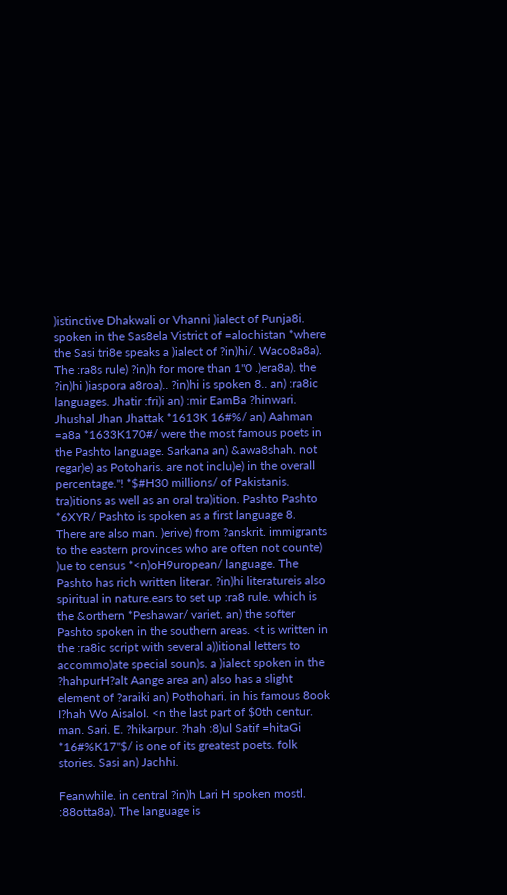)istinctive Dhakwali or Vhanni )ialect of Punja8i. spoken in the Sas8ela Vistrict of =alochistan *where the Sasi tri8e speaks a )ialect of ?in)hi/. Waco8a8a). The :ra8s rule) ?in)h for more than 1"0 .)era8a). the ?in)hi )iaspora a8roa).. ?in)hi is spoken 8.. an) :ra8ic languages. Jhatir :fri)i an) :mir EamBa ?hinwari. Jhushal Jhan Jhattak *1613K 16#%/ an) Aahman =a8a *1633K170#/ were the most famous poets in the Pashto language. Sarkana an) &awa8shah. not regar)e) as Potoharis. are not inclu)e) in the overall percentage."! *$#H30 millions/ of Pakistanis. tra)itions as well as an oral tra)ition. Pashto Pashto *6XYR/ Pashto is spoken as a first language 8. There are also man. )erive) from ?anskrit. immigrants to the eastern provinces who are often not counte) )ue to census *<n)oH9uropean/ language. The Pashto has rich written literar. ?in)hi literatureis also spiritual in nature.ears to set up :ra8 rule. which is the &orthern *Peshawar/ variet. an) the softer Pashto spoken in the southern areas. <t is written in the :ra8ic script with several a))itional letters to accommo)ate special soun)s. a )ialect spoken in the ?hahpurH?alt Aange area an) also has a slight element of ?araiki an) Pothohari. in his famous 8ook I?hah Wo AisaloI. <n the last part of $0th centur. man. Sari. E. ?hikarpur. ?hah :8)ul Satif =hitaGi *16#%K17"$/ is one of its greatest poets. folk stories. Sasi an) Jachhi.

Feanwhile. in central ?in)h Lari H spoken mostl. :88otta8a). The language is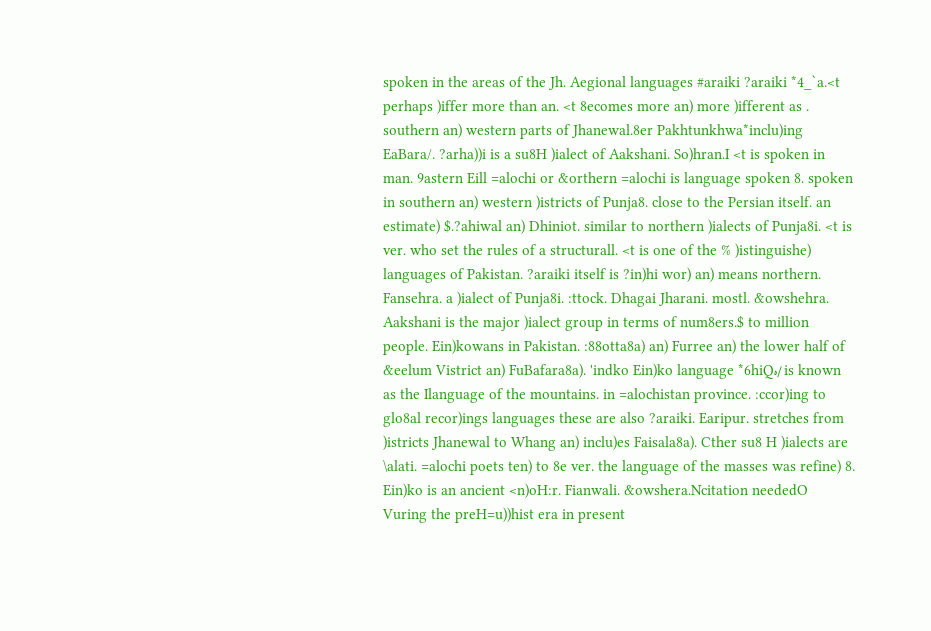spoken in the areas of the Jh. Aegional languages #araiki ?araiki *4_`a.<t perhaps )iffer more than an. <t 8ecomes more an) more )ifferent as . southern an) western parts of Jhanewal.8er Pakhtunkhwa*inclu)ing EaBara/. ?arha))i is a su8H )ialect of Aakshani. So)hran.I <t is spoken in man. 9astern Eill =alochi or &orthern =alochi is language spoken 8. spoken in southern an) western )istricts of Punja8. close to the Persian itself. an estimate) $.?ahiwal an) Dhiniot. similar to northern )ialects of Punja8i. <t is ver. who set the rules of a structurall. <t is one of the % )istinguishe) languages of Pakistan. ?araiki itself is ?in)hi wor) an) means northern. Fansehra. a )ialect of Punja8i. :ttock. Dhagai Jharani. mostl. &owshehra. Aakshani is the major )ialect group in terms of num8ers.$ to million people. Ein)kowans in Pakistan. :88otta8a) an) Furree an) the lower half of &eelum Vistrict an) FuBafara8a). 'indko Ein)ko language *6hiQہ/ is known as the Ilanguage of the mountains. in =alochistan province. :ccor)ing to glo8al recor)ings languages these are also ?araiki. Earipur. stretches from )istricts Jhanewal to Whang an) inclu)es Faisala8a). Cther su8 H )ialects are \alati. =alochi poets ten) to 8e ver. the language of the masses was refine) 8. Ein)ko is an ancient <n)oH:r. Fianwali. &owshera.Ncitation neededO Vuring the preH=u))hist era in present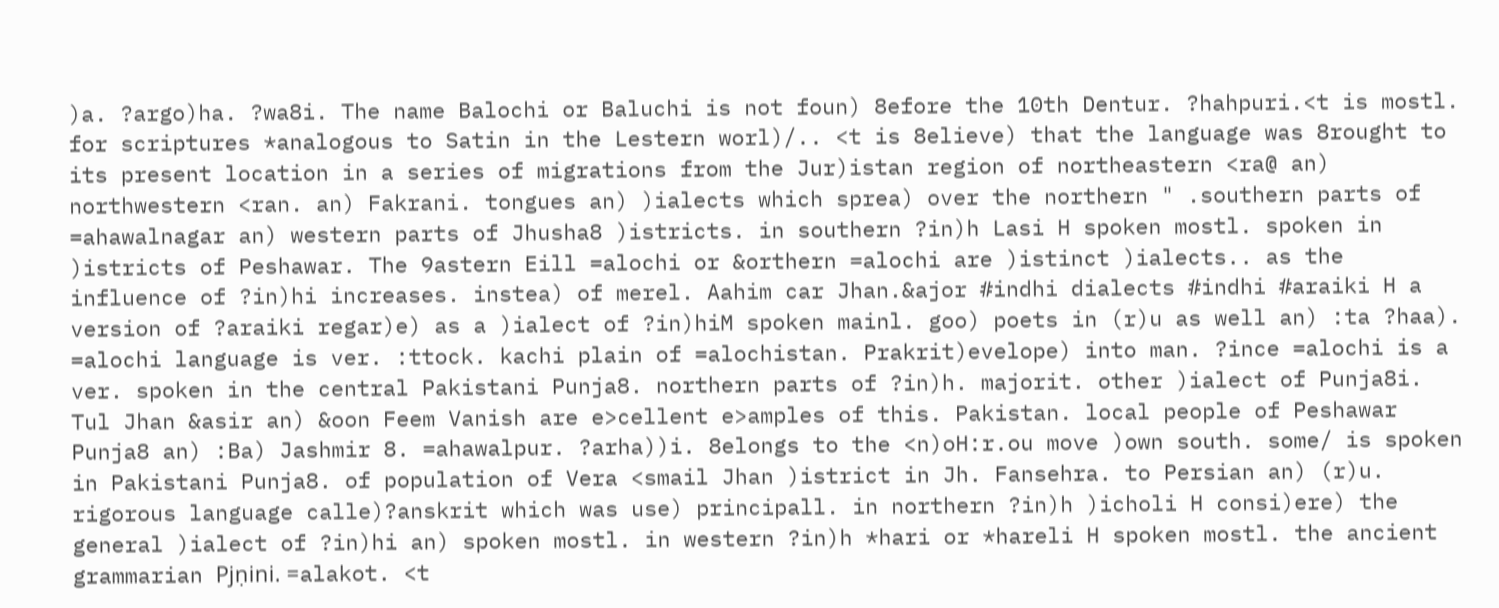)a. ?argo)ha. ?wa8i. The name Balochi or Baluchi is not foun) 8efore the 10th Dentur. ?hahpuri.<t is mostl. for scriptures *analogous to Satin in the Lestern worl)/.. <t is 8elieve) that the language was 8rought to its present location in a series of migrations from the Jur)istan region of northeastern <ra@ an) northwestern <ran. an) Fakrani. tongues an) )ialects which sprea) over the northern " .southern parts of =ahawalnagar an) western parts of Jhusha8 )istricts. in southern ?in)h Lasi H spoken mostl. spoken in )istricts of Peshawar. The 9astern Eill =alochi or &orthern =alochi are )istinct )ialects.. as the influence of ?in)hi increases. instea) of merel. Aahim car Jhan.&ajor #indhi dialects #indhi #araiki H a version of ?araiki regar)e) as a )ialect of ?in)hiM spoken mainl. goo) poets in (r)u as well an) :ta ?haa). =alochi language is ver. :ttock. kachi plain of =alochistan. Prakrit)evelope) into man. ?ince =alochi is a ver. spoken in the central Pakistani Punja8. northern parts of ?in)h. majorit. other )ialect of Punja8i. Tul Jhan &asir an) &oon Feem Vanish are e>cellent e>amples of this. Pakistan. local people of Peshawar Punja8 an) :Ba) Jashmir 8. =ahawalpur. ?arha))i. 8elongs to the <n)oH:r.ou move )own south. some/ is spoken in Pakistani Punja8. of population of Vera <smail Jhan )istrict in Jh. Fansehra. to Persian an) (r)u. rigorous language calle)?anskrit which was use) principall. in northern ?in)h )icholi H consi)ere) the general )ialect of ?in)hi an) spoken mostl. in western ?in)h *hari or *hareli H spoken mostl. the ancient grammarian Pjṇini. =alakot. <t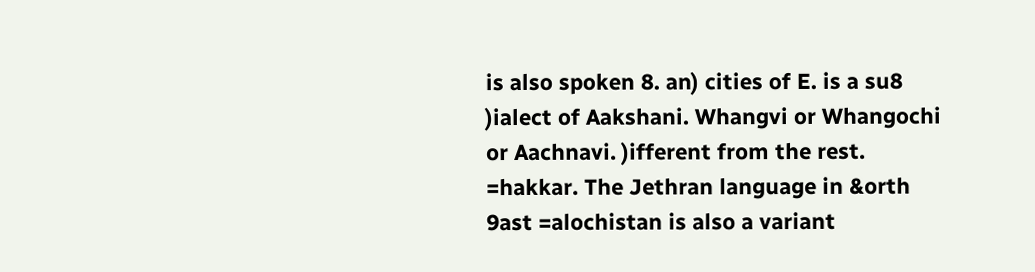is also spoken 8. an) cities of E. is a su8 )ialect of Aakshani. Whangvi or Whangochi or Aachnavi. )ifferent from the rest. =hakkar. The Jethran language in &orth 9ast =alochistan is also a variant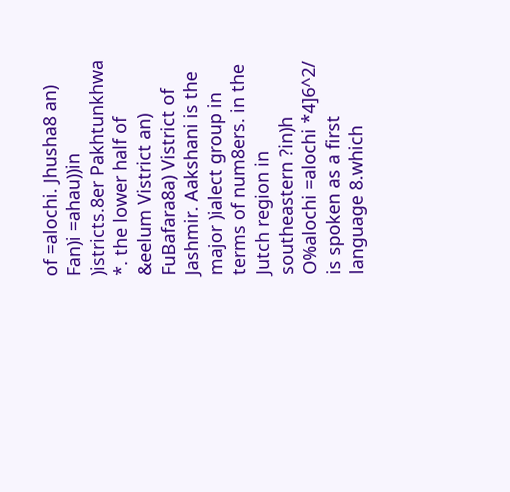of =alochi. Jhusha8 an) Fan)i =ahau))in )istricts.8er Pakhtunkhwa *. the lower half of &eelum Vistrict an) FuBafara8a) Vistrict of Jashmir. Aakshani is the major )ialect group in terms of num8ers. in the Jutch region in southeastern ?in)h O%alochi =alochi *4]6^2/ is spoken as a first language 8.which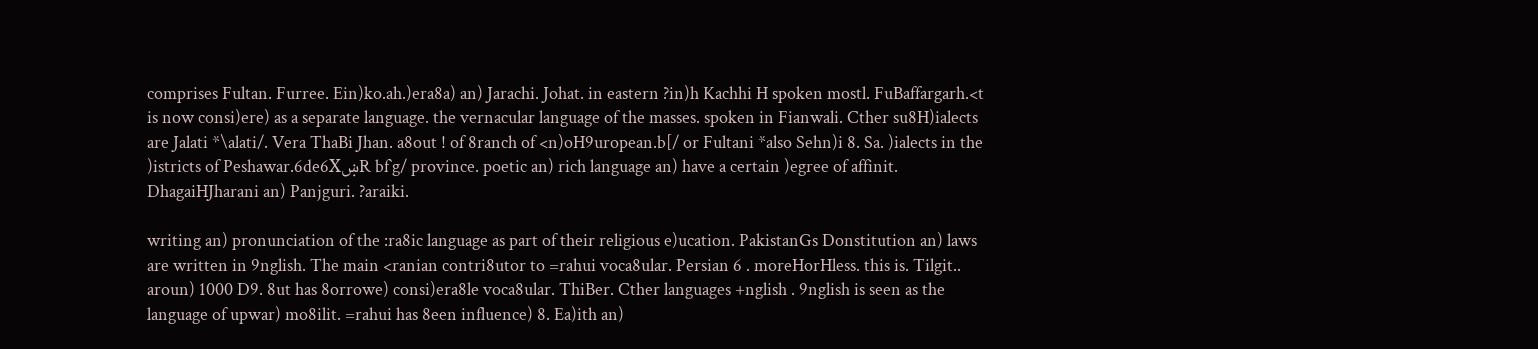comprises Fultan. Furree. Ein)ko.ah.)era8a) an) Jarachi. Johat. in eastern ?in)h Kachhi H spoken mostl. FuBaffargarh.<t is now consi)ere) as a separate language. the vernacular language of the masses. spoken in Fianwali. Cther su8H)ialects are Jalati *\alati/. Vera ThaBi Jhan. a8out ! of 8ranch of <n)oH9uropean.b[/ or Fultani *also Sehn)i 8. Sa. )ialects in the )istricts of Peshawar.6de6XښR bf`g/ province. poetic an) rich language an) have a certain )egree of affinit. DhagaiHJharani an) Panjguri. ?araiki.

writing an) pronunciation of the :ra8ic language as part of their religious e)ucation. PakistanGs Donstitution an) laws are written in 9nglish. The main <ranian contri8utor to =rahui voca8ular. Persian 6 . moreHorHless. this is. Tilgit.. aroun) 1000 D9. 8ut has 8orrowe) consi)era8le voca8ular. ThiBer. Cther languages +nglish . 9nglish is seen as the language of upwar) mo8ilit. =rahui has 8een influence) 8. Ea)ith an)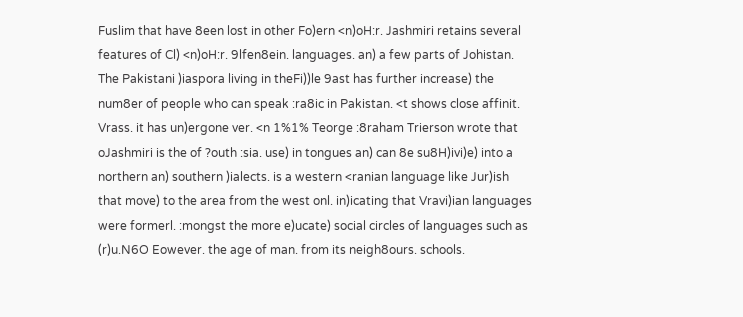Fuslim that have 8een lost in other Fo)ern <n)oH:r. Jashmiri retains several features of Cl) <n)oH:r. 9lfen8ein. languages. an) a few parts of Johistan. The Pakistani )iaspora living in theFi))le 9ast has further increase) the num8er of people who can speak :ra8ic in Pakistan. <t shows close affinit. Vrass. it has un)ergone ver. <n 1%1% Teorge :8raham Trierson wrote that oJashmiri is the of ?outh :sia. use) in tongues an) can 8e su8H)ivi)e) into a northern an) southern )ialects. is a western <ranian language like Jur)ish that move) to the area from the west onl. in)icating that Vravi)ian languages were formerl. :mongst the more e)ucate) social circles of languages such as (r)u.N6O Eowever. the age of man. from its neigh8ours. schools.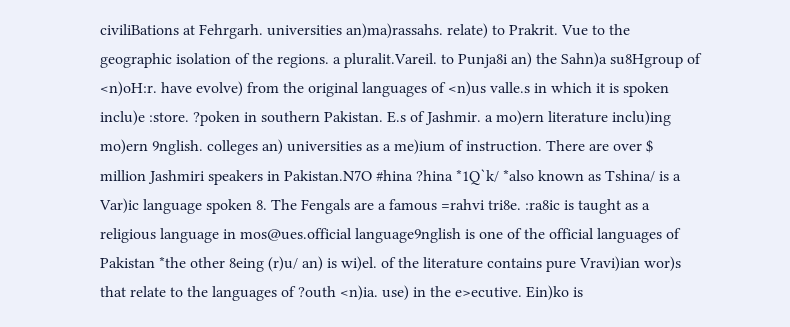civiliBations at Fehrgarh. universities an)ma)rassahs. relate) to Prakrit. Vue to the geographic isolation of the regions. a pluralit.Vareil. to Punja8i an) the Sahn)a su8Hgroup of <n)oH:r. have evolve) from the original languages of <n)us valle.s in which it is spoken inclu)e :store. ?poken in southern Pakistan. E.s of Jashmir. a mo)ern literature inclu)ing mo)ern 9nglish. colleges an) universities as a me)ium of instruction. There are over $ million Jashmiri speakers in Pakistan.N7O #hina ?hina *1Q`k/ *also known as Tshina/ is a Var)ic language spoken 8. The Fengals are a famous =rahvi tri8e. :ra8ic is taught as a religious language in mos@ues.official language9nglish is one of the official languages of Pakistan *the other 8eing (r)u/ an) is wi)el. of the literature contains pure Vravi)ian wor)s that relate to the languages of ?outh <n)ia. use) in the e>ecutive. Ein)ko is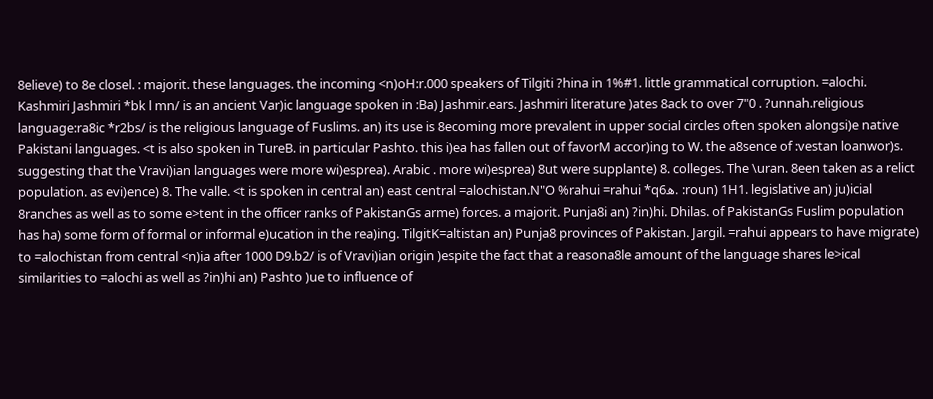8elieve) to 8e closel. : majorit. these languages. the incoming <n)oH:r.000 speakers of Tilgiti ?hina in 1%#1. little grammatical corruption. =alochi. Kashmiri Jashmiri *bk l mn/ is an ancient Var)ic language spoken in :Ba) Jashmir.ears. Jashmiri literature )ates 8ack to over 7"0 . ?unnah.religious language:ra8ic *r2bs/ is the religious language of Fuslims. an) its use is 8ecoming more prevalent in upper social circles often spoken alongsi)e native Pakistani languages. <t is also spoken in TureB. in particular Pashto. this i)ea has fallen out of favorM accor)ing to W. the a8sence of :vestan loanwor)s. suggesting that the Vravi)ian languages were more wi)esprea). Arabic . more wi)esprea) 8ut were supplante) 8. colleges. The \uran. 8een taken as a relict population. as evi)ence) 8. The valle. <t is spoken in central an) east central =alochistan.N"O %rahui =rahui *q6ھ. :roun) 1H1. legislative an) ju)icial 8ranches as well as to some e>tent in the officer ranks of PakistanGs arme) forces. a majorit. Punja8i an) ?in)hi. Dhilas. of PakistanGs Fuslim population has ha) some form of formal or informal e)ucation in the rea)ing. TilgitK=altistan an) Punja8 provinces of Pakistan. Jargil. =rahui appears to have migrate) to =alochistan from central <n)ia after 1000 D9.b2/ is of Vravi)ian origin )espite the fact that a reasona8le amount of the language shares le>ical similarities to =alochi as well as ?in)hi an) Pashto )ue to influence of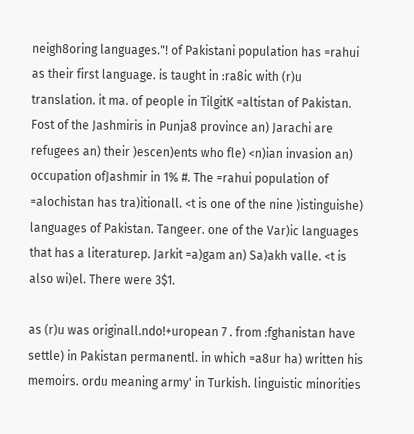neigh8oring languages."! of Pakistani population has =rahui as their first language. is taught in :ra8ic with (r)u translation. it ma. of people in TilgitK =altistan of Pakistan. Fost of the Jashmiris in Punja8 province an) Jarachi are refugees an) their )escen)ents who fle) <n)ian invasion an) occupation ofJashmir in 1% #. The =rahui population of =alochistan has tra)itionall. <t is one of the nine )istinguishe) languages of Pakistan. Tangeer. one of the Var)ic languages that has a literaturep. Jarkit =a)gam an) Sa)akh valle. <t is also wi)el. There were 3$1.

as (r)u was originall.ndo!+uropean 7 . from :fghanistan have settle) in Pakistan permanentl. in which =a8ur ha) written his memoirs. ordu meaning army' in Turkish. linguistic minorities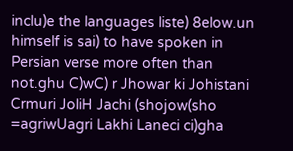inclu)e the languages liste) 8elow.un himself is sai) to have spoken in Persian verse more often than not.ghu C)wC) r Jhowar ki Johistani Crmuri JoliH Jachi (shojow(sho =agriwUagri Lakhi Laneci ci)gha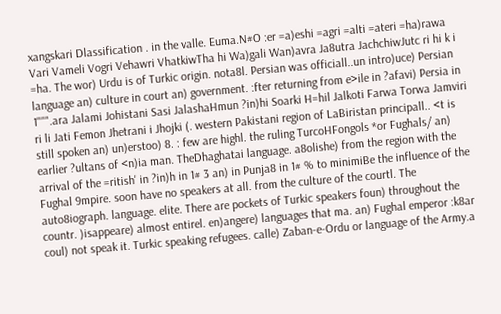xangskari Dlassification . in the valle. Euma.N#O :er =a)eshi =agri =alti =ateri =ha)rawa Vari Vameli Vogri Vehawri VhatkiwTha hi Wa)gali Wan)avra Ja8utra JachchiwJutc ri hi k i =ha. The wor) Urdu is of Turkic origin. nota8l. Persian was officiall..un intro)uce) Persian language an) culture in court an) government. :fter returning from e>ile in ?afavi) Persia in 1""".ara Jalami Johistani Sasi JalashaHmun ?in)hi Soarki H=hil Jalkoti Farwa Torwa Jamviri ri li Jati Femon Jhetrani i Jhojki (. western Pakistani region of LaBiristan principall.. <t is still spoken an) un)erstoo) 8. : few are highl. the ruling TurcoHFongols *or Fughals/ an) earlier ?ultans of <n)ia man. TheDhaghatai language. a8olishe) from the region with the arrival of the =ritish' in ?in)h in 1# 3 an) in Punja8 in 1# % to minimiBe the influence of the Fughal 9mpire. soon have no speakers at all. from the culture of the courtl. The auto8iograph. language. elite. There are pockets of Turkic speakers foun) throughout the countr. )isappeare) almost entirel. en)angere) languages that ma. an) Fughal emperor :k8ar coul) not speak it. Turkic speaking refugees. calle) Zaban-e-Ordu or language of the Army.a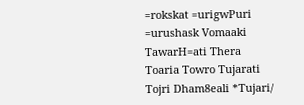=rokskat =urigwPuri =urushask Vomaaki TawarH=ati Thera Toaria Towro Tujarati Tojri Dham8eali *Tujari/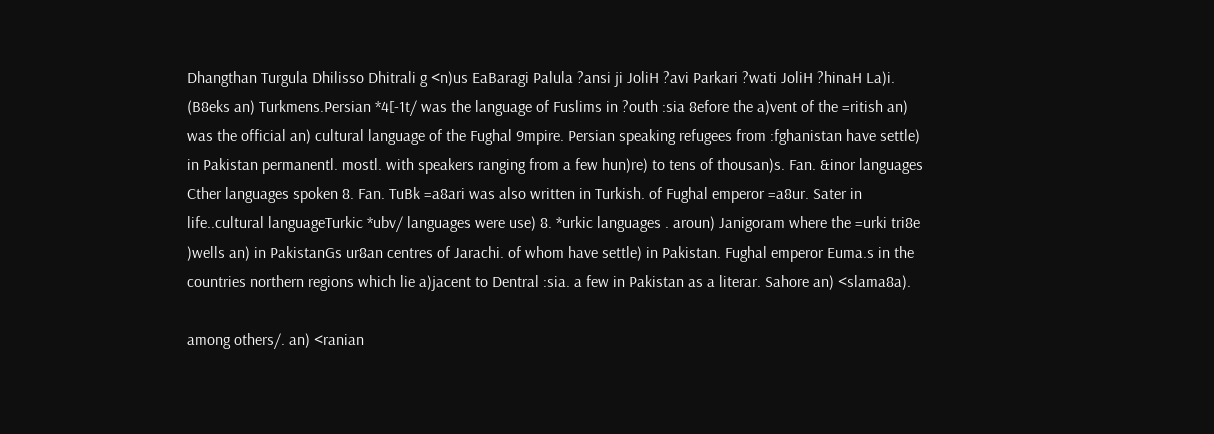Dhangthan Turgula Dhilisso Dhitrali g <n)us EaBaragi Palula ?ansi ji JoliH ?avi Parkari ?wati JoliH ?hinaH La)i. (B8eks an) Turkmens.Persian *4[-1t/ was the language of Fuslims in ?outh :sia 8efore the a)vent of the =ritish an) was the official an) cultural language of the Fughal 9mpire. Persian speaking refugees from :fghanistan have settle) in Pakistan permanentl. mostl. with speakers ranging from a few hun)re) to tens of thousan)s. Fan. &inor languages Cther languages spoken 8. Fan. TuBk =a8ari was also written in Turkish. of Fughal emperor =a8ur. Sater in life..cultural languageTurkic *ubv/ languages were use) 8. *urkic languages . aroun) Janigoram where the =urki tri8e )wells an) in PakistanGs ur8an centres of Jarachi. of whom have settle) in Pakistan. Fughal emperor Euma.s in the countries northern regions which lie a)jacent to Dentral :sia. a few in Pakistan as a literar. Sahore an) <slama8a).

among others/. an) <ranian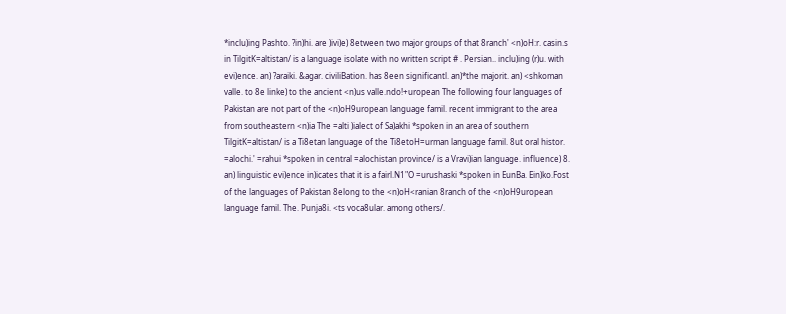*inclu)ing Pashto. ?in)hi. are )ivi)e) 8etween two major groups of that 8ranch' <n)oH:r. casin.s in TilgitK=altistan/ is a language isolate with no written script # . Persian.. inclu)ing (r)u. with evi)ence. an) ?araiki. &agar. civiliBation. has 8een significantl. an)*the majorit. an) <shkoman valle. to 8e linke) to the ancient <n)us valle.ndo!+uropean The following four languages of Pakistan are not part of the <n)oH9uropean language famil. recent immigrant to the area from southeastern <n)ia The =alti )ialect of Sa)akhi *spoken in an area of southern TilgitK=altistan/ is a Ti8etan language of the Ti8etoH=urman language famil. 8ut oral histor. =alochi.' =rahui *spoken in central =alochistan province/ is a Vravi)ian language. influence) 8. an) linguistic evi)ence in)icates that it is a fairl.N1"O =urushaski *spoken in EunBa. Ein)ko.Fost of the languages of Pakistan 8elong to the <n)oH<ranian 8ranch of the <n)oH9uropean language famil. The. Punja8i. <ts voca8ular. among others/.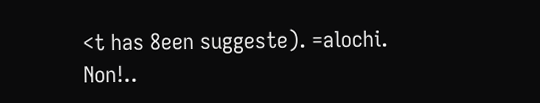<t has 8een suggeste). =alochi. Non!..